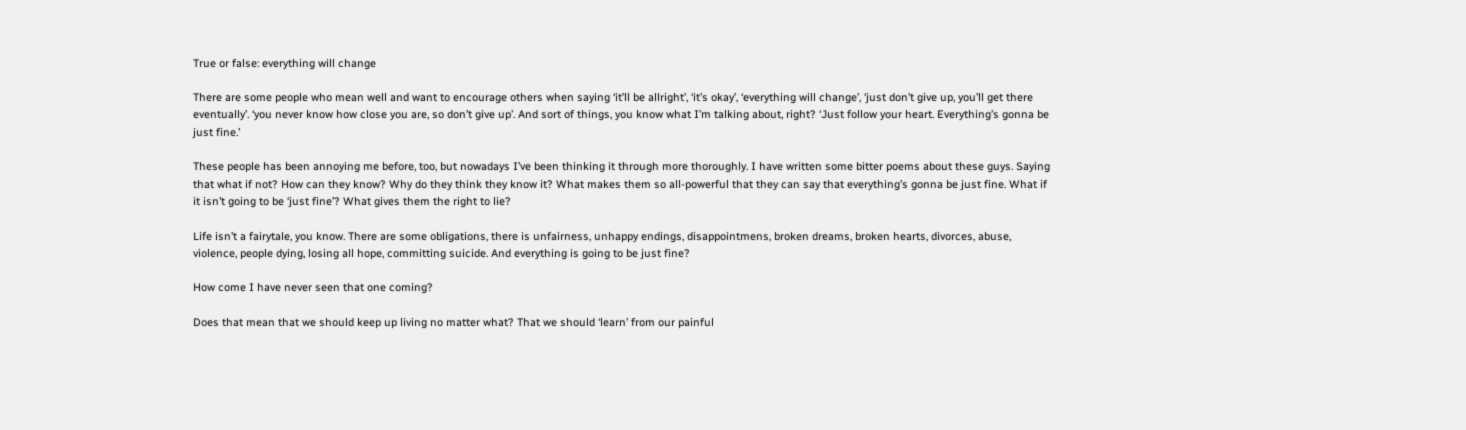True or false: everything will change

There are some people who mean well and want to encourage others when saying ‘it’ll be allright’, ‘it’s okay’, ‘everything will change’, ‘just don’t give up, you’ll get there eventually’. ‘you never know how close you are, so don’t give up’. And sort of things, you know what I’m talking about, right? ‘Just follow your heart. Everything’s gonna be just fine.’

These people has been annoying me before, too, but nowadays I’ve been thinking it through more thoroughly. I have written some bitter poems about these guys. Saying that what if not? How can they know? Why do they think they know it? What makes them so all-powerful that they can say that everything’s gonna be just fine. What if it isn’t going to be ‘just fine’? What gives them the right to lie?

Life isn’t a fairytale, you know. There are some obligations, there is unfairness, unhappy endings, disappointmens, broken dreams, broken hearts, divorces, abuse, violence, people dying, losing all hope, committing suicide. And everything is going to be just fine?

How come I have never seen that one coming?

Does that mean that we should keep up living no matter what? That we should ‘learn’ from our painful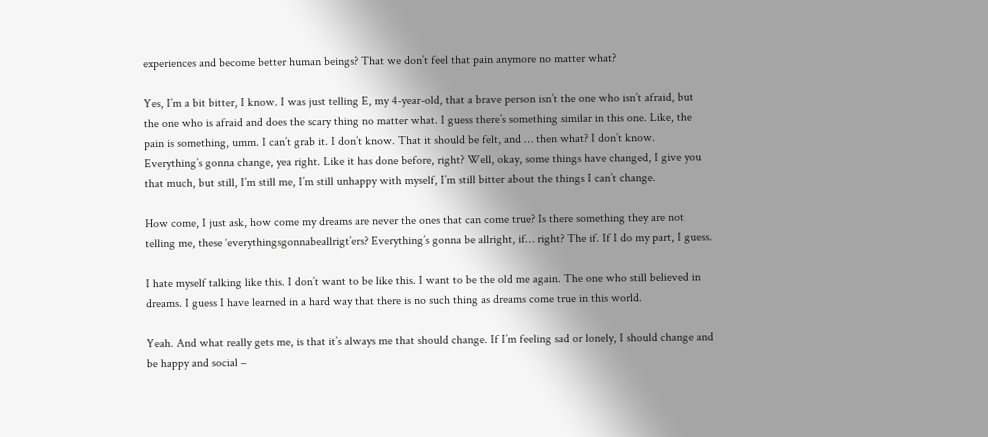experiences and become better human beings? That we don’t feel that pain anymore no matter what?

Yes, I’m a bit bitter, I know. I was just telling E, my 4-year-old, that a brave person isn’t the one who isn’t afraid, but the one who is afraid and does the scary thing no matter what. I guess there’s something similar in this one. Like, the pain is something, umm. I can’t grab it. I don’t know. That it should be felt, and … then what? I don’t know. Everything’s gonna change, yea right. Like it has done before, right? Well, okay, some things have changed, I give you that much, but still, I’m still me, I’m still unhappy with myself, I’m still bitter about the things I can’t change.

How come, I just ask, how come my dreams are never the ones that can come true? Is there something they are not telling me, these ‘everythingsgonnabeallrigt’ers? Everything’s gonna be allright, if… right? The if. If I do my part, I guess.

I hate myself talking like this. I don’t want to be like this. I want to be the old me again. The one who still believed in dreams. I guess I have learned in a hard way that there is no such thing as dreams come true in this world.

Yeah. And what really gets me, is that it’s always me that should change. If I’m feeling sad or lonely, I should change and be happy and social –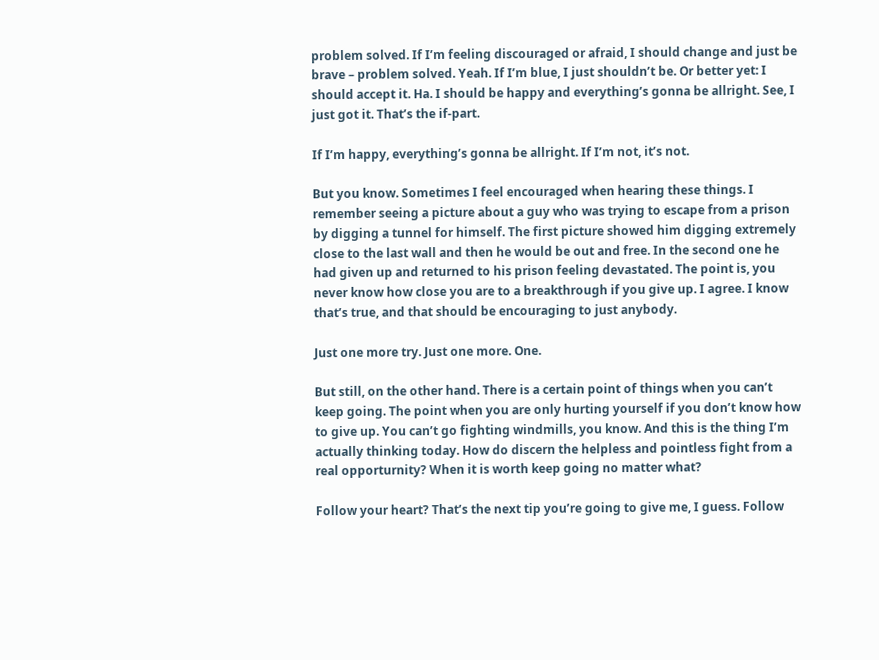problem solved. If I’m feeling discouraged or afraid, I should change and just be brave – problem solved. Yeah. If I’m blue, I just shouldn’t be. Or better yet: I should accept it. Ha. I should be happy and everything’s gonna be allright. See, I just got it. That’s the if-part.

If I’m happy, everything’s gonna be allright. If I’m not, it’s not.

But you know. Sometimes I feel encouraged when hearing these things. I remember seeing a picture about a guy who was trying to escape from a prison by digging a tunnel for himself. The first picture showed him digging extremely close to the last wall and then he would be out and free. In the second one he had given up and returned to his prison feeling devastated. The point is, you never know how close you are to a breakthrough if you give up. I agree. I know that’s true, and that should be encouraging to just anybody.

Just one more try. Just one more. One.

But still, on the other hand. There is a certain point of things when you can’t keep going. The point when you are only hurting yourself if you don’t know how to give up. You can’t go fighting windmills, you know. And this is the thing I’m actually thinking today. How do discern the helpless and pointless fight from a real opporturnity? When it is worth keep going no matter what?

Follow your heart? That’s the next tip you’re going to give me, I guess. Follow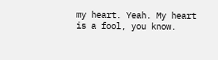my heart. Yeah. My heart is a fool, you know.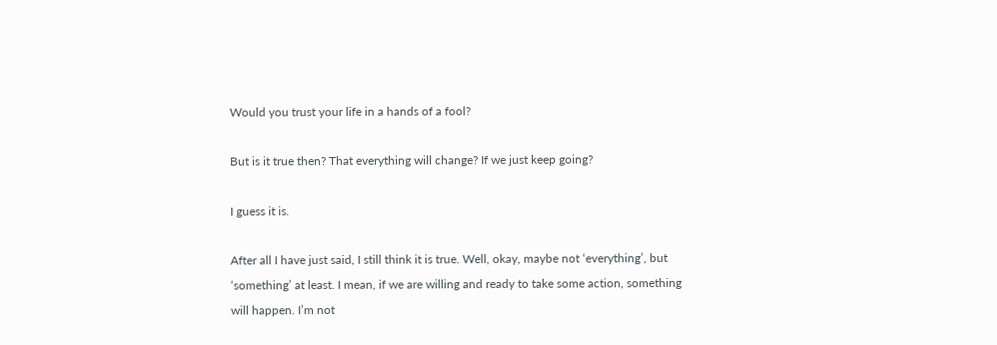Would you trust your life in a hands of a fool?

But is it true then? That everything will change? If we just keep going?

I guess it is.

After all I have just said, I still think it is true. Well, okay, maybe not ‘everything’, but ‘something’ at least. I mean, if we are willing and ready to take some action, something will happen. I’m not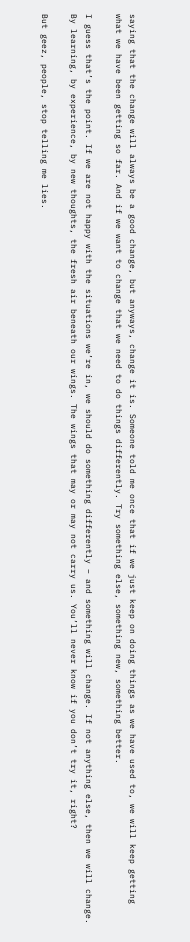saying that the change will always be a good change, but anyways, change it is. Someone told me once that if we just keep on doing things as we have used to, we will keep getting what we have been getting so far. And if we want to change that we need to do things differently. Try something else, something new, something better.

I guess that’s the point. If we are not happy with the situations we’re in, we should do something differently – and something will change. If not anything else, then we will change. By learning, by experience, by new thoughts, the fresh air beneath our wings. The wings that may or may not carry us. You’ll never know if you don’t try it, right?

But geez, people, stop telling me lies.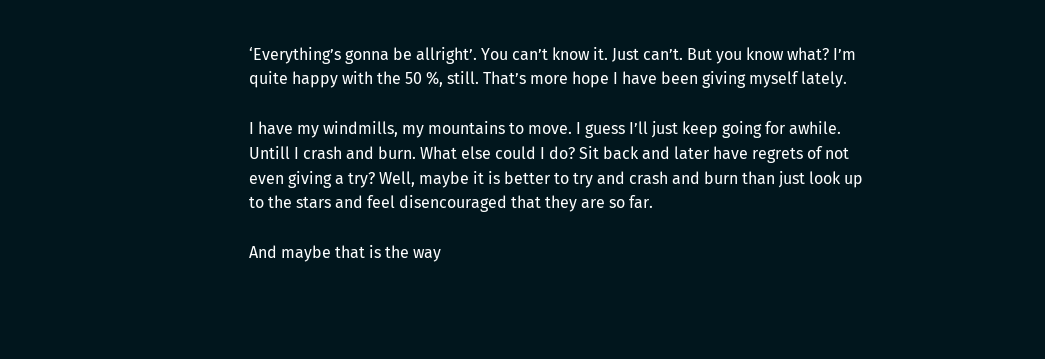‘Everything’s gonna be allright’. You can’t know it. Just can’t. But you know what? I’m quite happy with the 50 %, still. That’s more hope I have been giving myself lately.

I have my windmills, my mountains to move. I guess I’ll just keep going for awhile. Untill I crash and burn. What else could I do? Sit back and later have regrets of not even giving a try? Well, maybe it is better to try and crash and burn than just look up to the stars and feel disencouraged that they are so far.

And maybe that is the way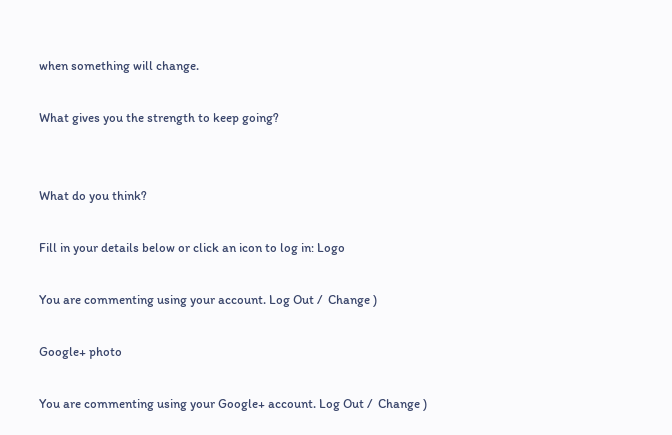when something will change.

What gives you the strength to keep going?


What do you think?

Fill in your details below or click an icon to log in: Logo

You are commenting using your account. Log Out /  Change )

Google+ photo

You are commenting using your Google+ account. Log Out /  Change )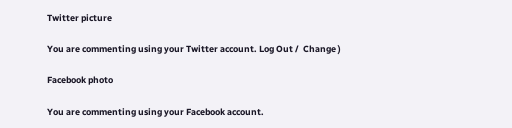Twitter picture

You are commenting using your Twitter account. Log Out /  Change )

Facebook photo

You are commenting using your Facebook account.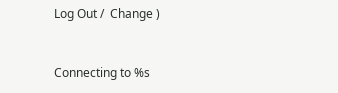Log Out /  Change )


Connecting to %s